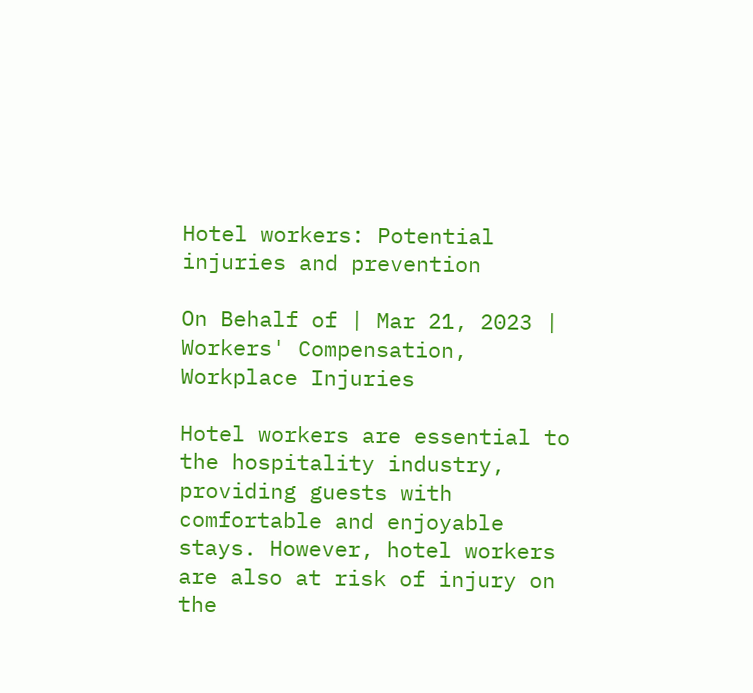Hotel workers: Potential injuries and prevention

On Behalf of | Mar 21, 2023 | Workers' Compensation, Workplace Injuries

Hotel workers are essential to the hospitality industry, providing guests with comfortable and enjoyable stays. However, hotel workers are also at risk of injury on the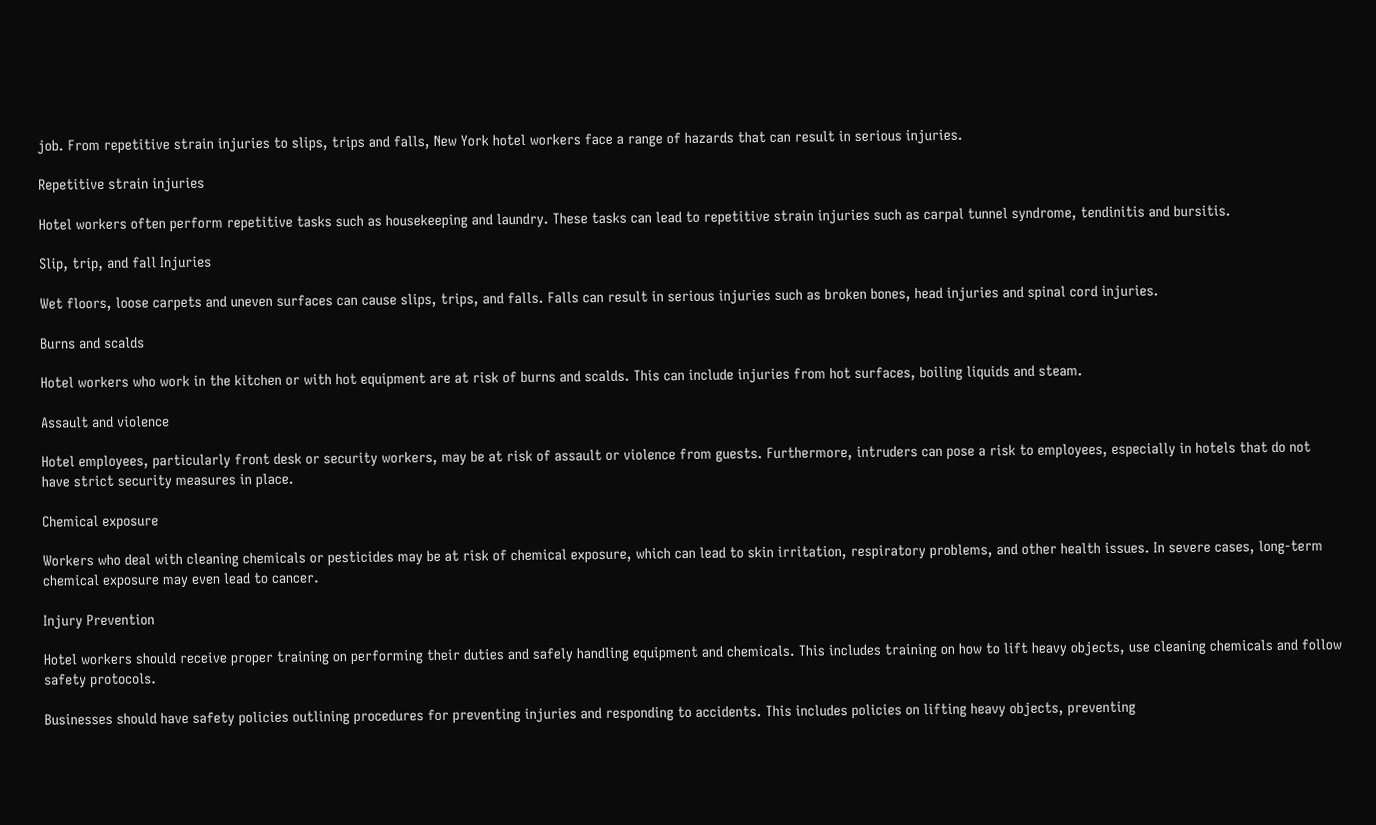job. From repetitive strain injuries to slips, trips and falls, New York hotel workers face a range of hazards that can result in serious injuries.

Repetitive strain injuries

Hotel workers often perform repetitive tasks such as housekeeping and laundry. These tasks can lead to repetitive strain injuries such as carpal tunnel syndrome, tendinitis and bursitis.

Slip, trip, and fall Injuries

Wet floors, loose carpets and uneven surfaces can cause slips, trips, and falls. Falls can result in serious injuries such as broken bones, head injuries and spinal cord injuries.

Burns and scalds

Hotel workers who work in the kitchen or with hot equipment are at risk of burns and scalds. This can include injuries from hot surfaces, boiling liquids and steam.

Assault and violence

Hotel employees, particularly front desk or security workers, may be at risk of assault or violence from guests. Furthermore, intruders can pose a risk to employees, especially in hotels that do not have strict security measures in place.

Chemical exposure

Workers who deal with cleaning chemicals or pesticides may be at risk of chemical exposure, which can lead to skin irritation, respiratory problems, and other health issues. In severe cases, long-term chemical exposure may even lead to cancer.

Injury Prevention

Hotel workers should receive proper training on performing their duties and safely handling equipment and chemicals. This includes training on how to lift heavy objects, use cleaning chemicals and follow safety protocols.

Businesses should have safety policies outlining procedures for preventing injuries and responding to accidents. This includes policies on lifting heavy objects, preventing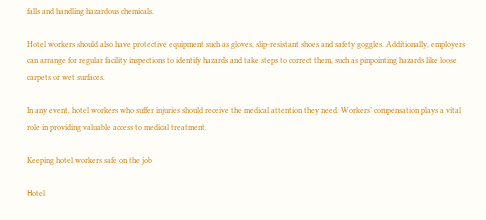falls and handling hazardous chemicals.

Hotel workers should also have protective equipment such as gloves, slip-resistant shoes and safety goggles. Additionally, employers can arrange for regular facility inspections to identify hazards and take steps to correct them, such as pinpointing hazards like loose carpets or wet surfaces.

In any event, hotel workers who suffer injuries should receive the medical attention they need. Workers’ compensation plays a vital role in providing valuable access to medical treatment.

Keeping hotel workers safe on the job

Ηotel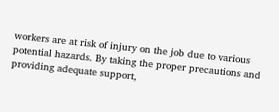workers are at risk of injury on the job due to various potential hazards. By taking the proper precautions and providing adequate support,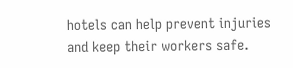hotels can help prevent injuries and keep their workers safe.